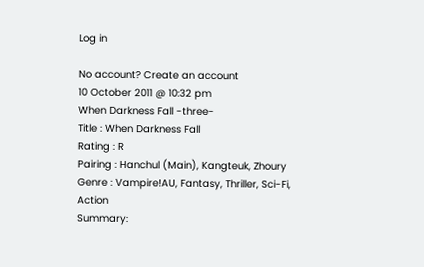Log in

No account? Create an account
10 October 2011 @ 10:32 pm
When Darkness Fall -three-
Title : When Darkness Fall
Rating : R
Pairing : Hanchul (Main), Kangteuk, Zhoury
Genre : Vampire!AU, Fantasy, Thriller, Sci-Fi, Action
Summary: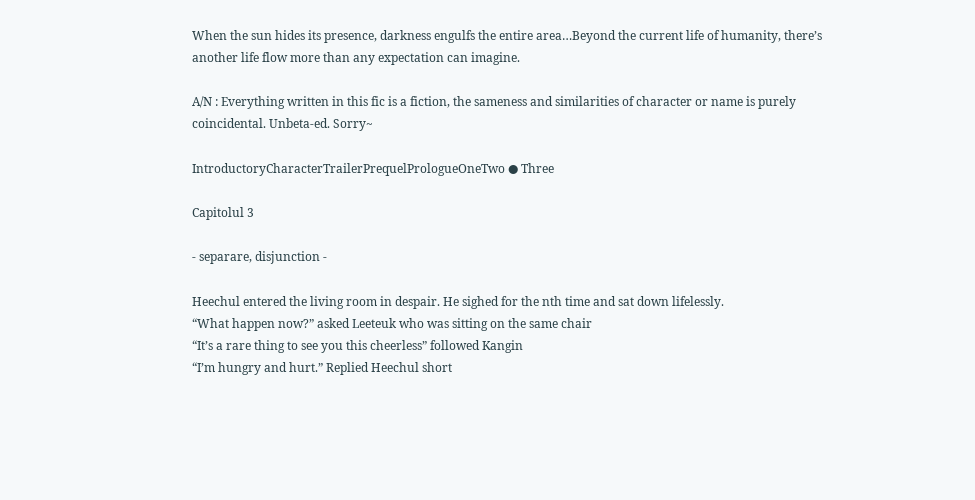When the sun hides its presence, darkness engulfs the entire area…Beyond the current life of humanity, there’s another life flow more than any expectation can imagine.

A/N : Everything written in this fic is a fiction, the sameness and similarities of character or name is purely coincidental. Unbeta-ed. Sorry~

IntroductoryCharacterTrailerPrequelPrologueOneTwo ● Three

Capitolul 3

- separare, disjunction -

Heechul entered the living room in despair. He sighed for the nth time and sat down lifelessly.
“What happen now?” asked Leeteuk who was sitting on the same chair
“It’s a rare thing to see you this cheerless” followed Kangin
“I’m hungry and hurt.” Replied Heechul short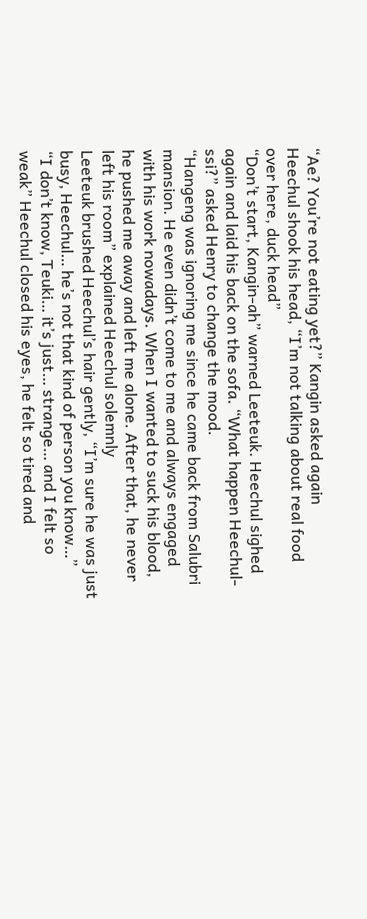“Ae? You’re not eating yet?” Kangin asked again
Heechul shook his head, “I’m not talking about real food over here, duck head”
“Don’t start, Kangin-ah” warned Leeteuk. Heechul sighed again and laid his back on the sofa. “What happen Heechul-ssi?” asked Henry to change the mood.
“Hangeng was ignoring me since he came back from Salubri mansion. He even didn’t come to me and always engaged with his work nowadays. When I wanted to suck his blood, he pushed me away and left me alone. After that, he never left his room” explained Heechul solemnly
Leeteuk brushed Heechul’s hair gently, “I’m sure he was just busy, Heechul… he’s not that kind of person you know…”
“I don’t know, Teuki… it’s just… strange… and I felt so weak” Heechul closed his eyes, he felt so tired and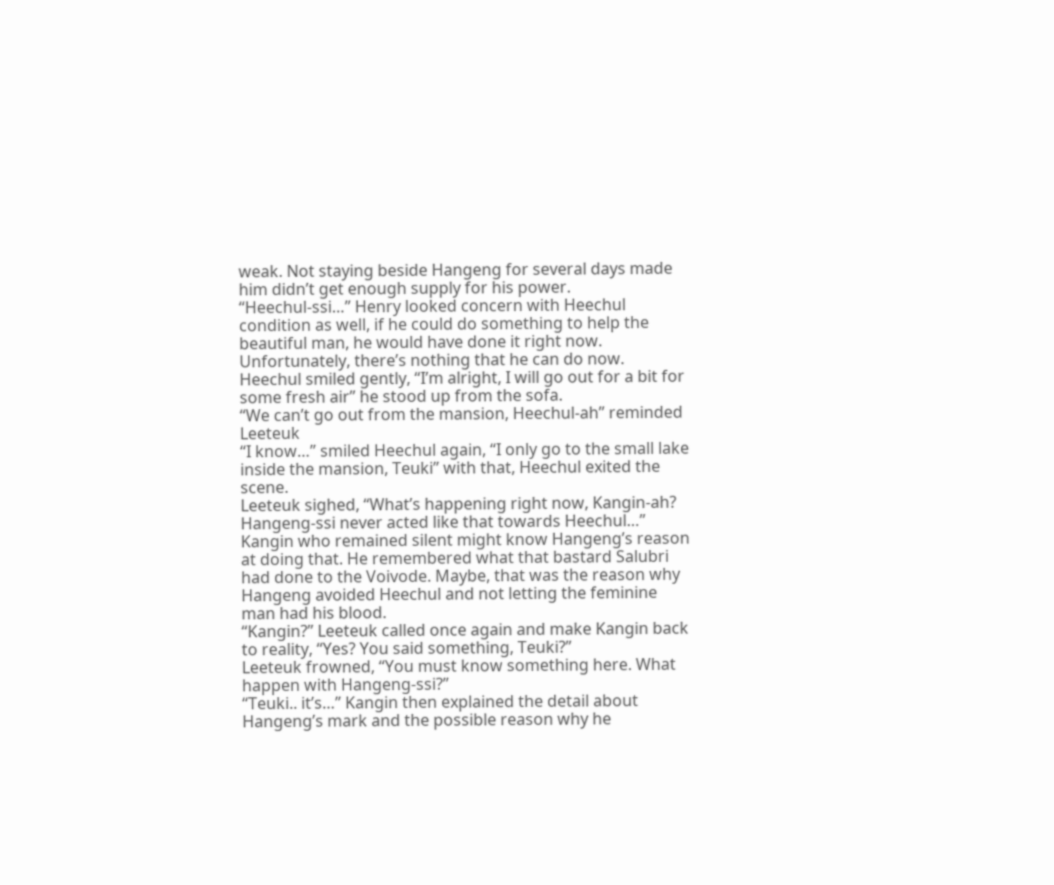weak. Not staying beside Hangeng for several days made him didn’t get enough supply for his power.
“Heechul-ssi…” Henry looked concern with Heechul condition as well, if he could do something to help the beautiful man, he would have done it right now. Unfortunately, there’s nothing that he can do now.
Heechul smiled gently, “I’m alright, I will go out for a bit for some fresh air” he stood up from the sofa.
“We can’t go out from the mansion, Heechul-ah” reminded Leeteuk
“I know…” smiled Heechul again, “I only go to the small lake inside the mansion, Teuki” with that, Heechul exited the scene.
Leeteuk sighed, “What’s happening right now, Kangin-ah? Hangeng-ssi never acted like that towards Heechul…”
Kangin who remained silent might know Hangeng’s reason at doing that. He remembered what that bastard Salubri had done to the Voivode. Maybe, that was the reason why Hangeng avoided Heechul and not letting the feminine man had his blood.
“Kangin?” Leeteuk called once again and make Kangin back to reality, “Yes? You said something, Teuki?”
Leeteuk frowned, “You must know something here. What happen with Hangeng-ssi?”
“Teuki.. it’s…” Kangin then explained the detail about Hangeng’s mark and the possible reason why he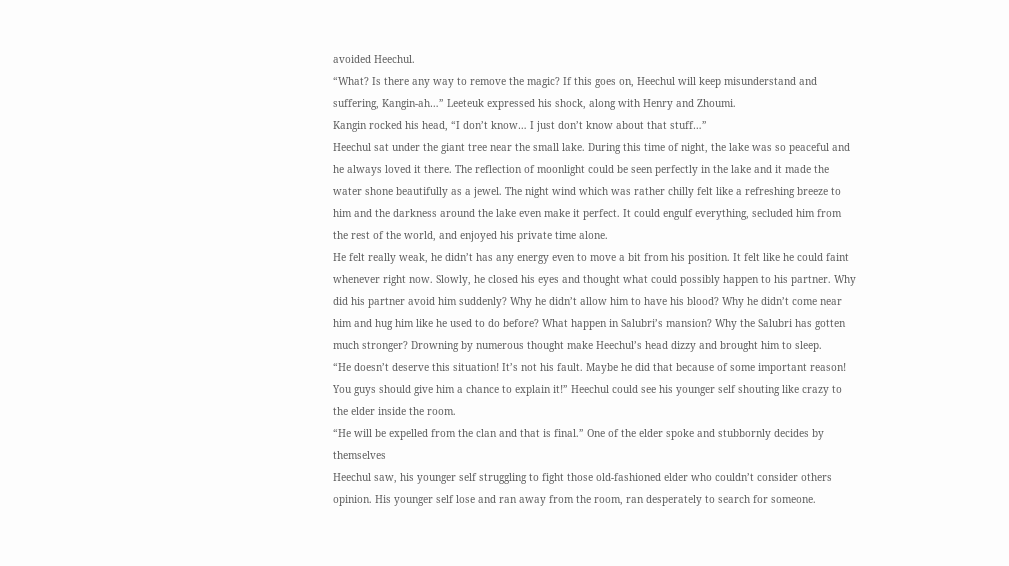avoided Heechul.
“What? Is there any way to remove the magic? If this goes on, Heechul will keep misunderstand and suffering, Kangin-ah…” Leeteuk expressed his shock, along with Henry and Zhoumi.
Kangin rocked his head, “I don’t know… I just don’t know about that stuff…”
Heechul sat under the giant tree near the small lake. During this time of night, the lake was so peaceful and he always loved it there. The reflection of moonlight could be seen perfectly in the lake and it made the water shone beautifully as a jewel. The night wind which was rather chilly felt like a refreshing breeze to him and the darkness around the lake even make it perfect. It could engulf everything, secluded him from the rest of the world, and enjoyed his private time alone.
He felt really weak, he didn’t has any energy even to move a bit from his position. It felt like he could faint whenever right now. Slowly, he closed his eyes and thought what could possibly happen to his partner. Why did his partner avoid him suddenly? Why he didn’t allow him to have his blood? Why he didn’t come near him and hug him like he used to do before? What happen in Salubri’s mansion? Why the Salubri has gotten much stronger? Drowning by numerous thought make Heechul’s head dizzy and brought him to sleep.
“He doesn’t deserve this situation! It’s not his fault. Maybe he did that because of some important reason! You guys should give him a chance to explain it!” Heechul could see his younger self shouting like crazy to the elder inside the room.
“He will be expelled from the clan and that is final.” One of the elder spoke and stubbornly decides by themselves
Heechul saw, his younger self struggling to fight those old-fashioned elder who couldn’t consider others opinion. His younger self lose and ran away from the room, ran desperately to search for someone.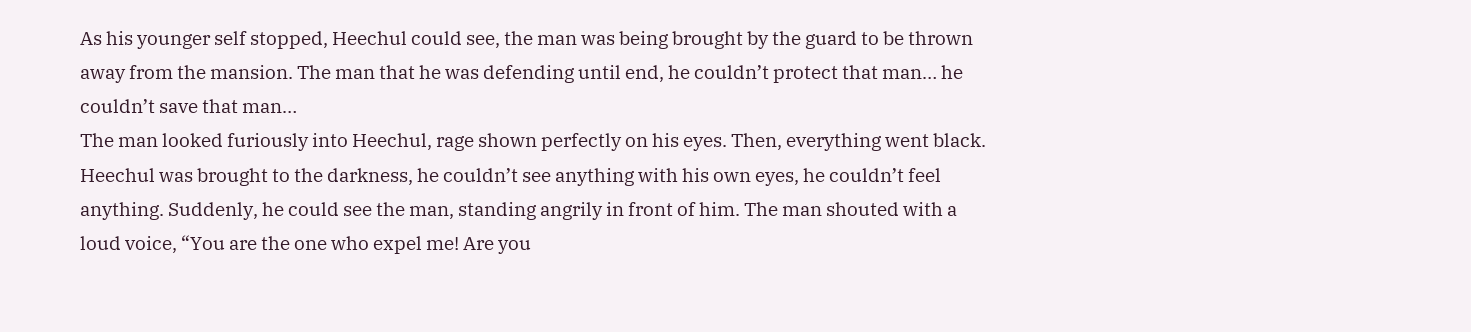As his younger self stopped, Heechul could see, the man was being brought by the guard to be thrown away from the mansion. The man that he was defending until end, he couldn’t protect that man… he couldn’t save that man…
The man looked furiously into Heechul, rage shown perfectly on his eyes. Then, everything went black. Heechul was brought to the darkness, he couldn’t see anything with his own eyes, he couldn’t feel anything. Suddenly, he could see the man, standing angrily in front of him. The man shouted with a loud voice, “You are the one who expel me! Are you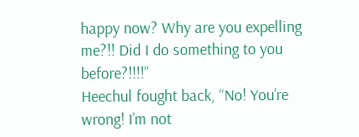happy now? Why are you expelling me?!! Did I do something to you before?!!!!”
Heechul fought back, “No! You’re wrong! I’m not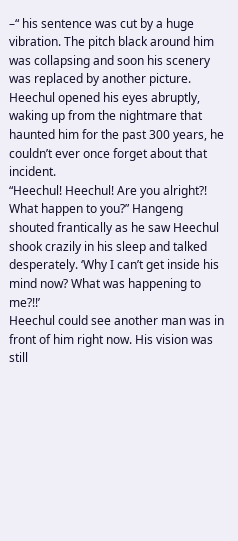–“ his sentence was cut by a huge vibration. The pitch black around him was collapsing and soon his scenery was replaced by another picture.
Heechul opened his eyes abruptly, waking up from the nightmare that haunted him for the past 300 years, he couldn’t ever once forget about that incident.
“Heechul! Heechul! Are you alright?! What happen to you?” Hangeng shouted frantically as he saw Heechul shook crazily in his sleep and talked desperately. ‘Why I can’t get inside his mind now? What was happening to me?!!’
Heechul could see another man was in front of him right now. His vision was still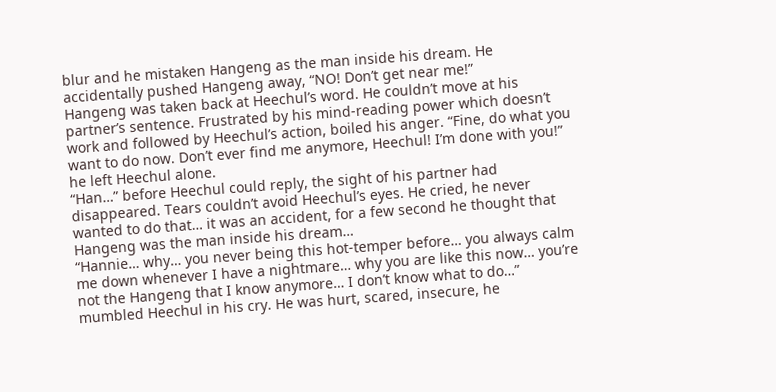blur and he mistaken Hangeng as the man inside his dream. He accidentally pushed Hangeng away, “NO! Don’t get near me!”
Hangeng was taken back at Heechul’s word. He couldn’t move at his partner’s sentence. Frustrated by his mind-reading power which doesn’t work and followed by Heechul’s action, boiled his anger. “Fine, do what you want to do now. Don’t ever find me anymore, Heechul! I’m done with you!” he left Heechul alone.
“Han…” before Heechul could reply, the sight of his partner had disappeared. Tears couldn’t avoid Heechul’s eyes. He cried, he never wanted to do that… it was an accident, for a few second he thought that Hangeng was the man inside his dream…
“Hannie… why… you never being this hot-temper before… you always calm me down whenever I have a nightmare… why you are like this now… you’re not the Hangeng that I know anymore… I don’t know what to do…” mumbled Heechul in his cry. He was hurt, scared, insecure, he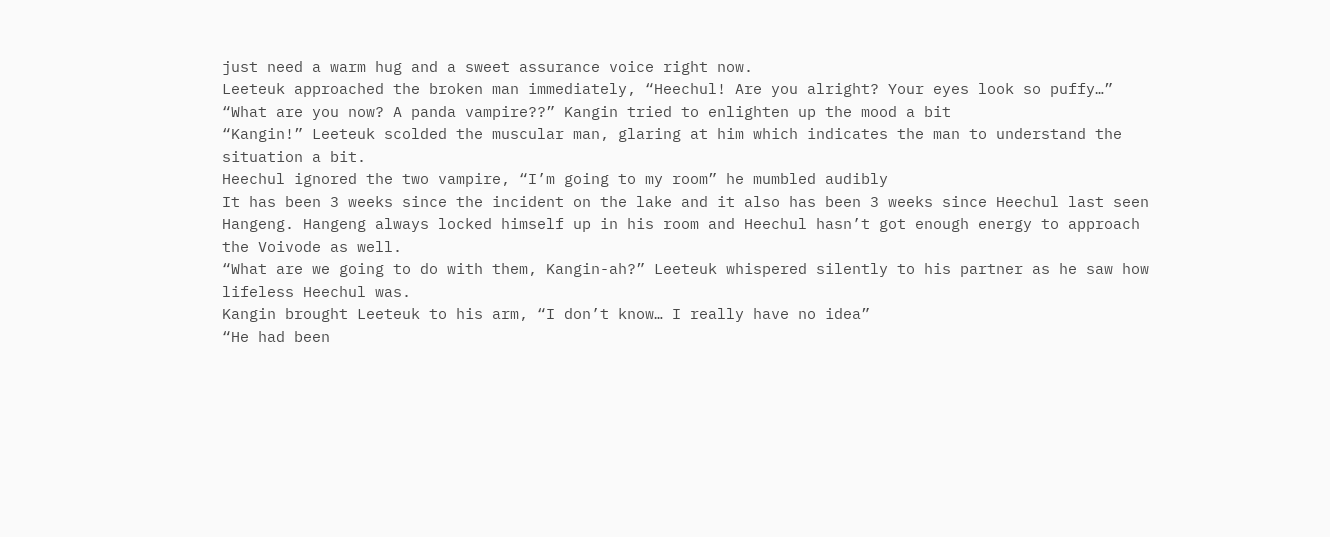just need a warm hug and a sweet assurance voice right now.
Leeteuk approached the broken man immediately, “Heechul! Are you alright? Your eyes look so puffy…”
“What are you now? A panda vampire??” Kangin tried to enlighten up the mood a bit
“Kangin!” Leeteuk scolded the muscular man, glaring at him which indicates the man to understand the situation a bit.
Heechul ignored the two vampire, “I’m going to my room” he mumbled audibly
It has been 3 weeks since the incident on the lake and it also has been 3 weeks since Heechul last seen Hangeng. Hangeng always locked himself up in his room and Heechul hasn’t got enough energy to approach the Voivode as well.
“What are we going to do with them, Kangin-ah?” Leeteuk whispered silently to his partner as he saw how lifeless Heechul was.
Kangin brought Leeteuk to his arm, “I don’t know… I really have no idea”
“He had been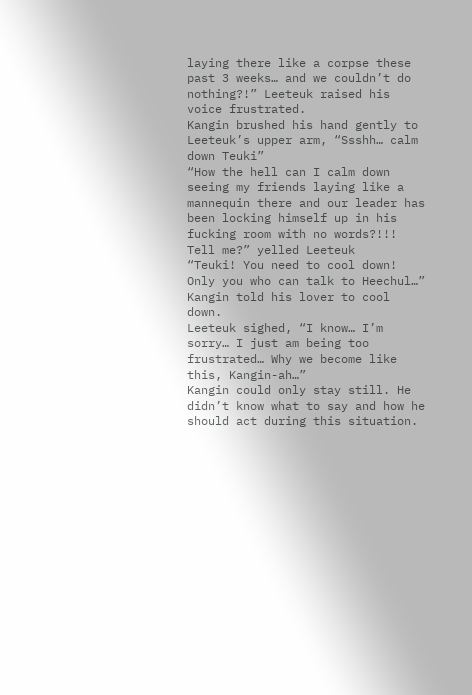laying there like a corpse these past 3 weeks… and we couldn’t do nothing?!” Leeteuk raised his voice frustrated.
Kangin brushed his hand gently to Leeteuk’s upper arm, “Ssshh… calm down Teuki”
“How the hell can I calm down seeing my friends laying like a mannequin there and our leader has been locking himself up in his fucking room with no words?!!! Tell me?” yelled Leeteuk
“Teuki! You need to cool down! Only you who can talk to Heechul…” Kangin told his lover to cool down.
Leeteuk sighed, “I know… I’m sorry… I just am being too frustrated… Why we become like this, Kangin-ah…”
Kangin could only stay still. He didn’t know what to say and how he should act during this situation.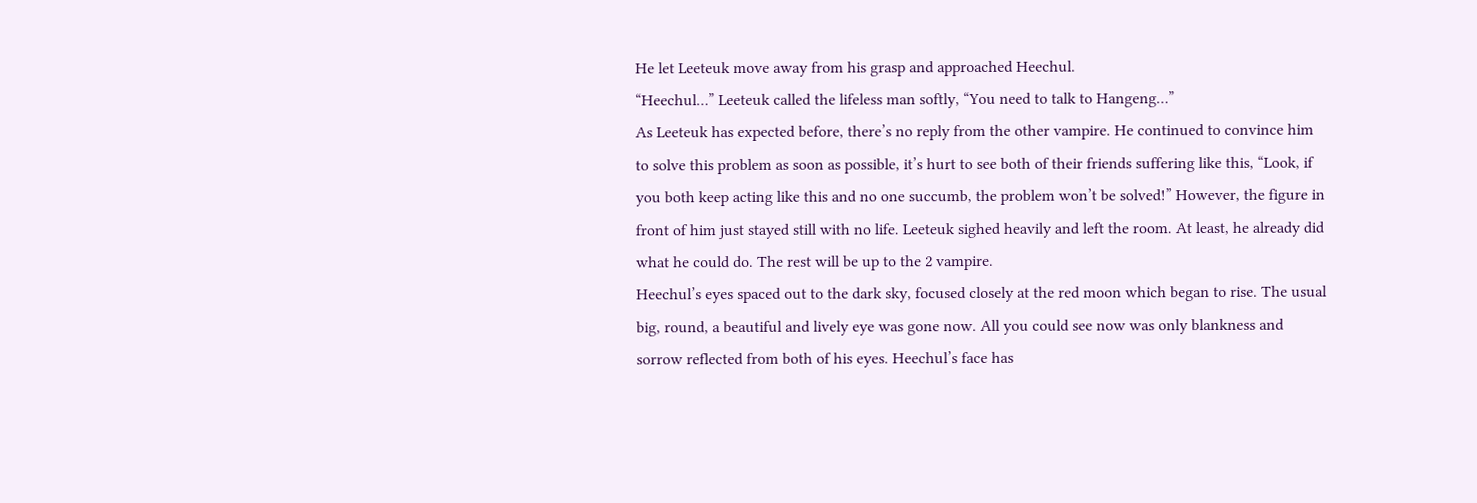He let Leeteuk move away from his grasp and approached Heechul.
“Heechul…” Leeteuk called the lifeless man softly, “You need to talk to Hangeng…”
As Leeteuk has expected before, there’s no reply from the other vampire. He continued to convince him to solve this problem as soon as possible, it’s hurt to see both of their friends suffering like this, “Look, if you both keep acting like this and no one succumb, the problem won’t be solved!” However, the figure in front of him just stayed still with no life. Leeteuk sighed heavily and left the room. At least, he already did what he could do. The rest will be up to the 2 vampire.
Heechul’s eyes spaced out to the dark sky, focused closely at the red moon which began to rise. The usual big, round, a beautiful and lively eye was gone now. All you could see now was only blankness and sorrow reflected from both of his eyes. Heechul’s face has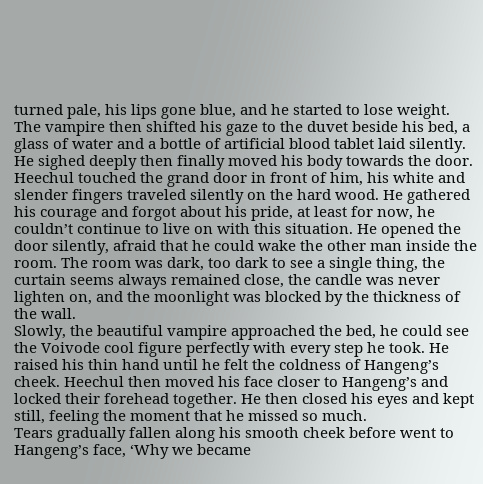turned pale, his lips gone blue, and he started to lose weight. The vampire then shifted his gaze to the duvet beside his bed, a glass of water and a bottle of artificial blood tablet laid silently. He sighed deeply then finally moved his body towards the door.
Heechul touched the grand door in front of him, his white and slender fingers traveled silently on the hard wood. He gathered his courage and forgot about his pride, at least for now, he couldn’t continue to live on with this situation. He opened the door silently, afraid that he could wake the other man inside the room. The room was dark, too dark to see a single thing, the curtain seems always remained close, the candle was never lighten on, and the moonlight was blocked by the thickness of the wall.
Slowly, the beautiful vampire approached the bed, he could see the Voivode cool figure perfectly with every step he took. He raised his thin hand until he felt the coldness of Hangeng’s cheek. Heechul then moved his face closer to Hangeng’s and locked their forehead together. He then closed his eyes and kept still, feeling the moment that he missed so much.
Tears gradually fallen along his smooth cheek before went to Hangeng’s face, ‘Why we became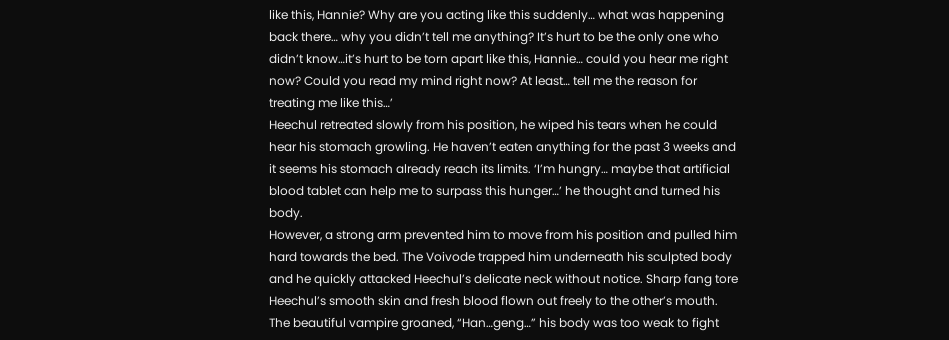like this, Hannie? Why are you acting like this suddenly… what was happening back there… why you didn’t tell me anything? It’s hurt to be the only one who didn’t know…it’s hurt to be torn apart like this, Hannie… could you hear me right now? Could you read my mind right now? At least… tell me the reason for treating me like this…’
Heechul retreated slowly from his position, he wiped his tears when he could hear his stomach growling. He haven’t eaten anything for the past 3 weeks and it seems his stomach already reach its limits. ‘I’m hungry… maybe that artificial blood tablet can help me to surpass this hunger…’ he thought and turned his body.
However, a strong arm prevented him to move from his position and pulled him hard towards the bed. The Voivode trapped him underneath his sculpted body and he quickly attacked Heechul’s delicate neck without notice. Sharp fang tore Heechul’s smooth skin and fresh blood flown out freely to the other’s mouth.
The beautiful vampire groaned, “Han…geng…” his body was too weak to fight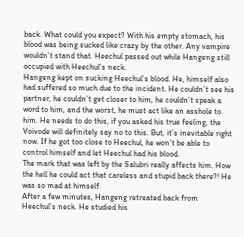back. What could you expect? With his empty stomach, his blood was being sucked like crazy by the other. Any vampire wouldn’t stand that. Heechul passed out while Hangeng still occupied with Heechul’s neck.
Hangeng kept on sucking Heechul’s blood. He, himself also had suffered so much due to the incident. He couldn’t see his partner, he couldn’t get closer to him, he couldn’t speak a word to him, and the worst, he must act like an asshole to him. He needs to do this, if you asked his true feeling, the Voivode will definitely say no to this. But, it’s inevitable right now. If he got too close to Heechul, he won’t be able to control himself and let Heechul had his blood.
The mark that was left by the Salubri really affects him. How the hell he could act that careless and stupid back there?! He was so mad at himself.
After a few minutes, Hangeng retreated back from Heechul’s neck. He studied his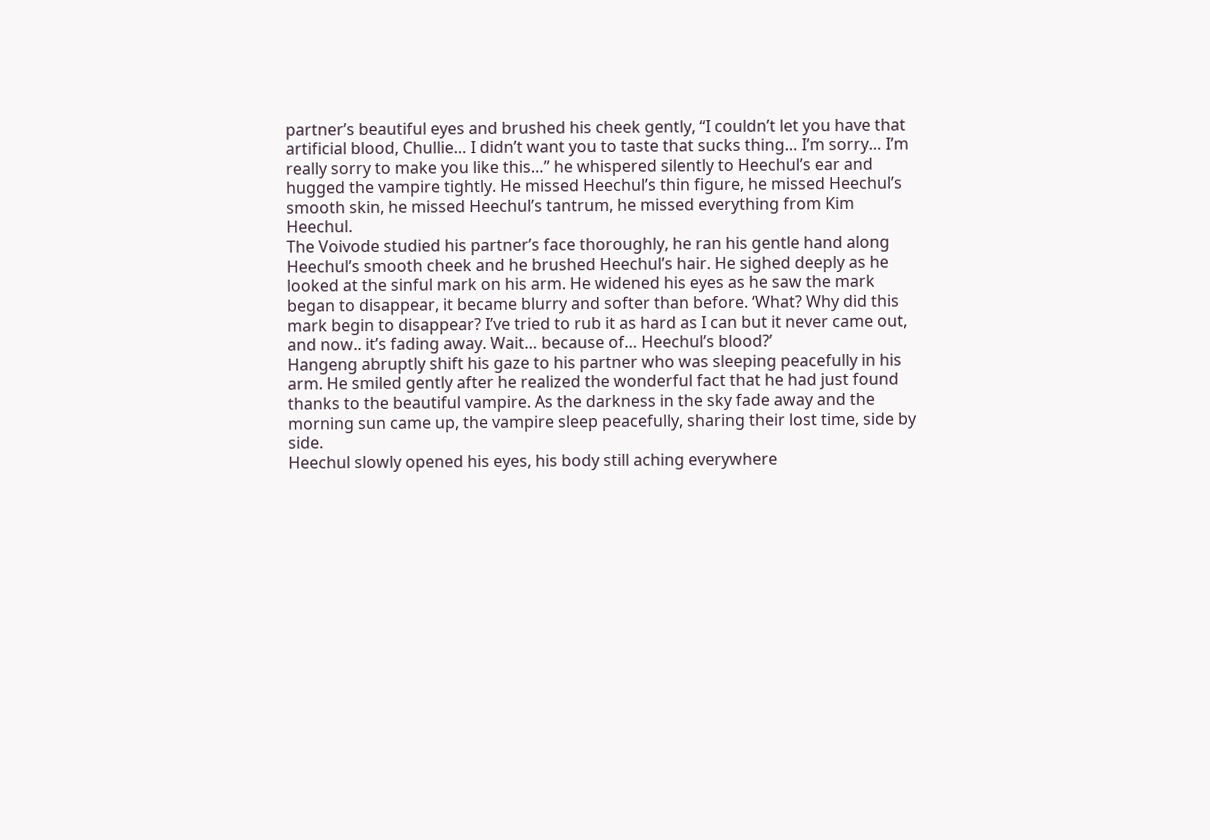partner’s beautiful eyes and brushed his cheek gently, “I couldn’t let you have that artificial blood, Chullie… I didn’t want you to taste that sucks thing… I’m sorry… I’m really sorry to make you like this…” he whispered silently to Heechul’s ear and hugged the vampire tightly. He missed Heechul’s thin figure, he missed Heechul’s smooth skin, he missed Heechul’s tantrum, he missed everything from Kim Heechul.
The Voivode studied his partner’s face thoroughly, he ran his gentle hand along Heechul’s smooth cheek and he brushed Heechul’s hair. He sighed deeply as he looked at the sinful mark on his arm. He widened his eyes as he saw the mark began to disappear, it became blurry and softer than before. ‘What? Why did this mark begin to disappear? I’ve tried to rub it as hard as I can but it never came out, and now.. it’s fading away. Wait… because of… Heechul’s blood?’
Hangeng abruptly shift his gaze to his partner who was sleeping peacefully in his arm. He smiled gently after he realized the wonderful fact that he had just found thanks to the beautiful vampire. As the darkness in the sky fade away and the morning sun came up, the vampire sleep peacefully, sharing their lost time, side by side.
Heechul slowly opened his eyes, his body still aching everywhere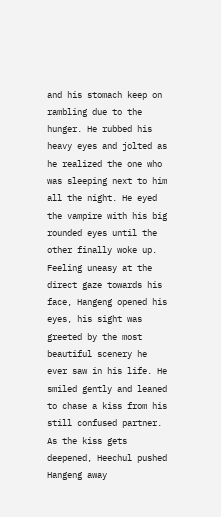and his stomach keep on rambling due to the hunger. He rubbed his heavy eyes and jolted as he realized the one who was sleeping next to him all the night. He eyed the vampire with his big rounded eyes until the other finally woke up. Feeling uneasy at the direct gaze towards his face, Hangeng opened his eyes, his sight was greeted by the most beautiful scenery he ever saw in his life. He smiled gently and leaned to chase a kiss from his still confused partner.
As the kiss gets deepened, Heechul pushed Hangeng away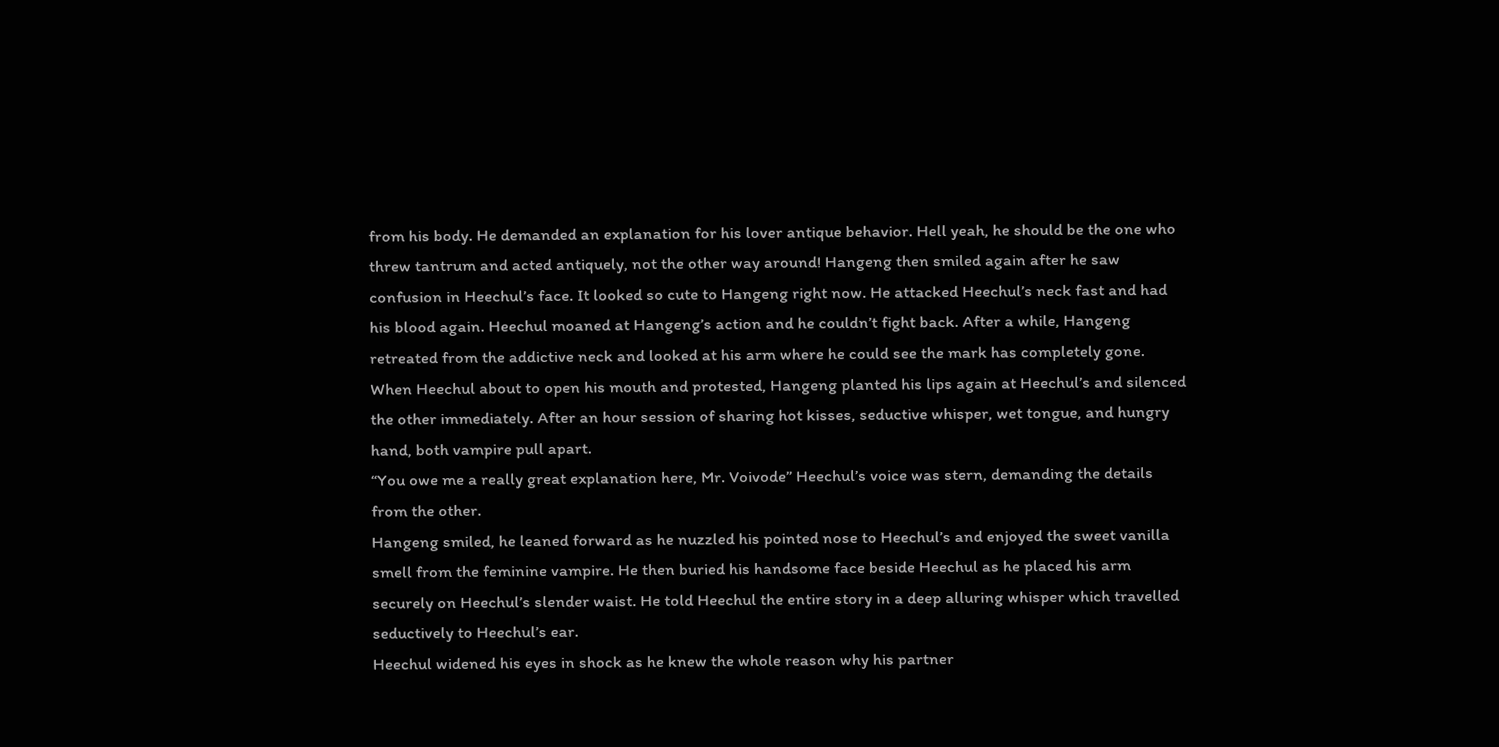from his body. He demanded an explanation for his lover antique behavior. Hell yeah, he should be the one who threw tantrum and acted antiquely, not the other way around! Hangeng then smiled again after he saw confusion in Heechul’s face. It looked so cute to Hangeng right now. He attacked Heechul’s neck fast and had his blood again. Heechul moaned at Hangeng’s action and he couldn’t fight back. After a while, Hangeng retreated from the addictive neck and looked at his arm where he could see the mark has completely gone.
When Heechul about to open his mouth and protested, Hangeng planted his lips again at Heechul’s and silenced the other immediately. After an hour session of sharing hot kisses, seductive whisper, wet tongue, and hungry hand, both vampire pull apart.
“You owe me a really great explanation here, Mr. Voivode” Heechul’s voice was stern, demanding the details from the other.
Hangeng smiled, he leaned forward as he nuzzled his pointed nose to Heechul’s and enjoyed the sweet vanilla smell from the feminine vampire. He then buried his handsome face beside Heechul as he placed his arm securely on Heechul’s slender waist. He told Heechul the entire story in a deep alluring whisper which travelled seductively to Heechul’s ear.
Heechul widened his eyes in shock as he knew the whole reason why his partner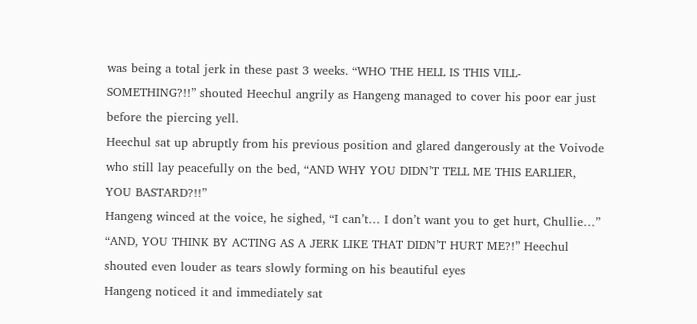was being a total jerk in these past 3 weeks. “WHO THE HELL IS THIS VILL-SOMETHING?!!” shouted Heechul angrily as Hangeng managed to cover his poor ear just before the piercing yell.
Heechul sat up abruptly from his previous position and glared dangerously at the Voivode who still lay peacefully on the bed, “AND WHY YOU DIDN’T TELL ME THIS EARLIER, YOU BASTARD?!!”
Hangeng winced at the voice, he sighed, “I can’t… I don’t want you to get hurt, Chullie…”
“AND, YOU THINK BY ACTING AS A JERK LIKE THAT DIDN’T HURT ME?!” Heechul shouted even louder as tears slowly forming on his beautiful eyes
Hangeng noticed it and immediately sat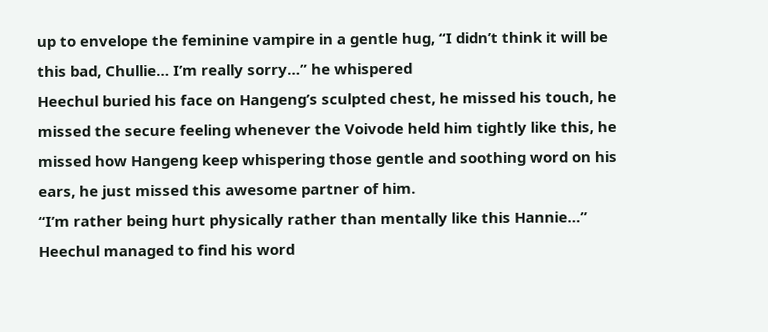up to envelope the feminine vampire in a gentle hug, “I didn’t think it will be this bad, Chullie… I’m really sorry…” he whispered
Heechul buried his face on Hangeng’s sculpted chest, he missed his touch, he missed the secure feeling whenever the Voivode held him tightly like this, he missed how Hangeng keep whispering those gentle and soothing word on his ears, he just missed this awesome partner of him.
“I’m rather being hurt physically rather than mentally like this Hannie…” Heechul managed to find his word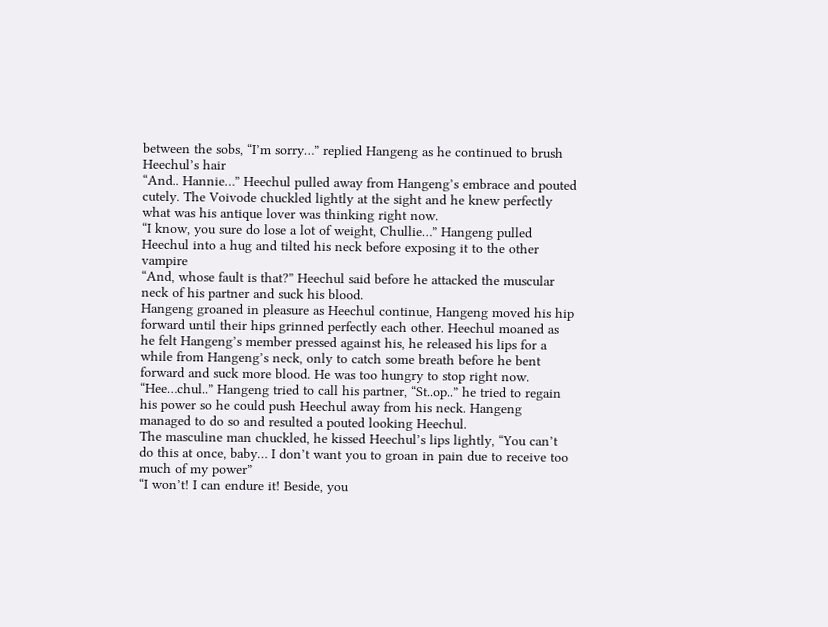between the sobs, “I’m sorry…” replied Hangeng as he continued to brush Heechul’s hair
“And.. Hannie…” Heechul pulled away from Hangeng’s embrace and pouted cutely. The Voivode chuckled lightly at the sight and he knew perfectly what was his antique lover was thinking right now.
“I know, you sure do lose a lot of weight, Chullie…” Hangeng pulled Heechul into a hug and tilted his neck before exposing it to the other vampire
“And, whose fault is that?” Heechul said before he attacked the muscular neck of his partner and suck his blood.
Hangeng groaned in pleasure as Heechul continue, Hangeng moved his hip forward until their hips grinned perfectly each other. Heechul moaned as he felt Hangeng’s member pressed against his, he released his lips for a while from Hangeng’s neck, only to catch some breath before he bent forward and suck more blood. He was too hungry to stop right now.
“Hee…chul..” Hangeng tried to call his partner, “St..op..” he tried to regain his power so he could push Heechul away from his neck. Hangeng managed to do so and resulted a pouted looking Heechul.
The masculine man chuckled, he kissed Heechul’s lips lightly, “You can’t do this at once, baby… I don’t want you to groan in pain due to receive too much of my power”
“I won’t! I can endure it! Beside, you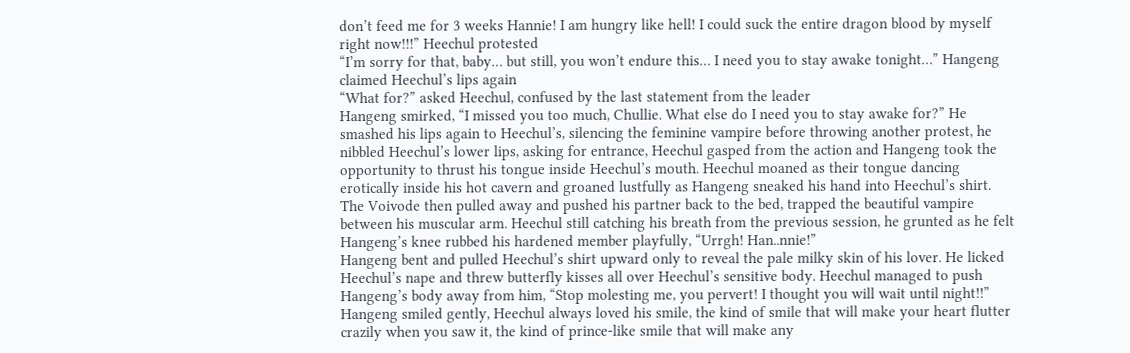don’t feed me for 3 weeks Hannie! I am hungry like hell! I could suck the entire dragon blood by myself right now!!!” Heechul protested
“I’m sorry for that, baby… but still, you won’t endure this… I need you to stay awake tonight…” Hangeng claimed Heechul’s lips again
“What for?” asked Heechul, confused by the last statement from the leader
Hangeng smirked, “I missed you too much, Chullie. What else do I need you to stay awake for?” He smashed his lips again to Heechul’s, silencing the feminine vampire before throwing another protest, he nibbled Heechul’s lower lips, asking for entrance, Heechul gasped from the action and Hangeng took the opportunity to thrust his tongue inside Heechul’s mouth. Heechul moaned as their tongue dancing erotically inside his hot cavern and groaned lustfully as Hangeng sneaked his hand into Heechul’s shirt.
The Voivode then pulled away and pushed his partner back to the bed, trapped the beautiful vampire between his muscular arm. Heechul still catching his breath from the previous session, he grunted as he felt Hangeng’s knee rubbed his hardened member playfully, “Urrgh! Han..nnie!”
Hangeng bent and pulled Heechul’s shirt upward only to reveal the pale milky skin of his lover. He licked Heechul’s nape and threw butterfly kisses all over Heechul’s sensitive body. Heechul managed to push Hangeng’s body away from him, “Stop molesting me, you pervert! I thought you will wait until night!!”
Hangeng smiled gently, Heechul always loved his smile, the kind of smile that will make your heart flutter crazily when you saw it, the kind of prince-like smile that will make any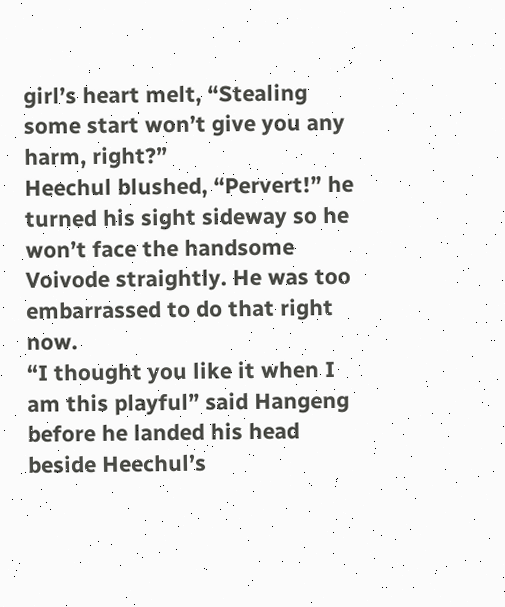girl’s heart melt, “Stealing some start won’t give you any harm, right?”
Heechul blushed, “Pervert!” he turned his sight sideway so he won’t face the handsome Voivode straightly. He was too embarrassed to do that right now.
“I thought you like it when I am this playful” said Hangeng before he landed his head beside Heechul’s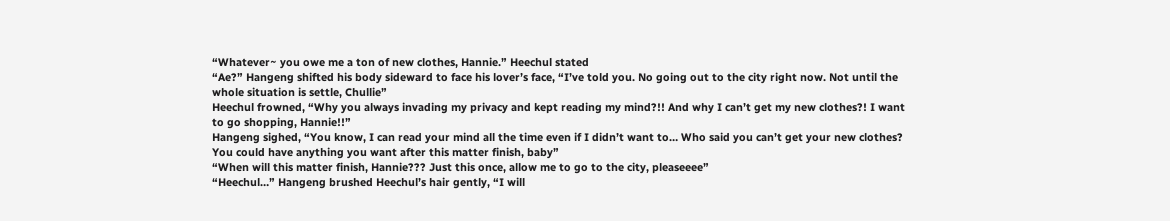“Whatever~ you owe me a ton of new clothes, Hannie.” Heechul stated
“Ae?” Hangeng shifted his body sideward to face his lover’s face, “I’ve told you. No going out to the city right now. Not until the whole situation is settle, Chullie”
Heechul frowned, “Why you always invading my privacy and kept reading my mind?!! And why I can’t get my new clothes?! I want to go shopping, Hannie!!”
Hangeng sighed, “You know, I can read your mind all the time even if I didn’t want to… Who said you can’t get your new clothes? You could have anything you want after this matter finish, baby”
“When will this matter finish, Hannie??? Just this once, allow me to go to the city, pleaseeee”
“Heechul…” Hangeng brushed Heechul’s hair gently, “I will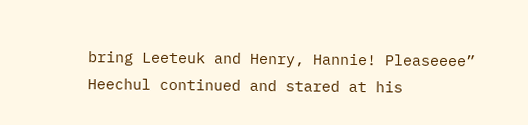bring Leeteuk and Henry, Hannie! Pleaseeee” Heechul continued and stared at his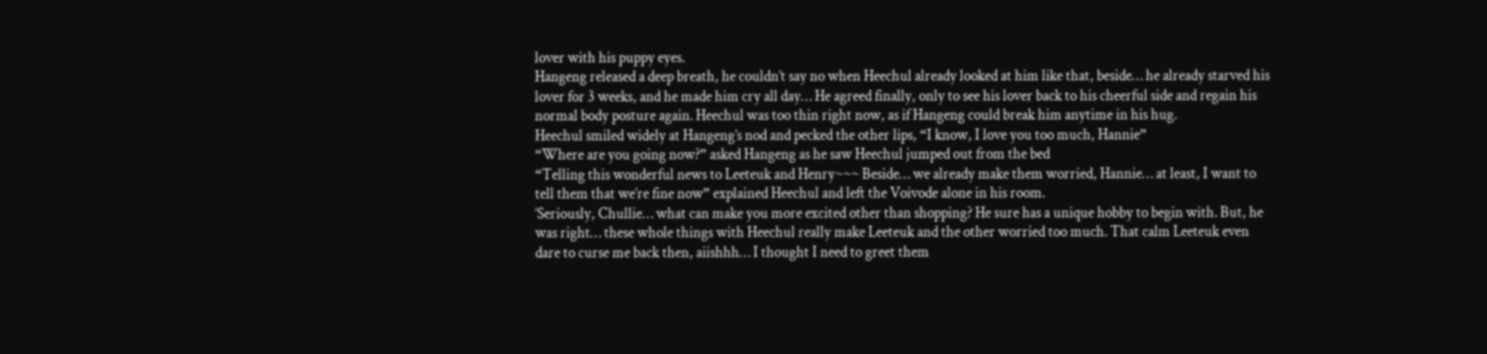lover with his puppy eyes.
Hangeng released a deep breath, he couldn’t say no when Heechul already looked at him like that, beside… he already starved his lover for 3 weeks, and he made him cry all day… He agreed finally, only to see his lover back to his cheerful side and regain his normal body posture again. Heechul was too thin right now, as if Hangeng could break him anytime in his hug.
Heechul smiled widely at Hangeng’s nod and pecked the other lips, “I know, I love you too much, Hannie”
“Where are you going now?” asked Hangeng as he saw Heechul jumped out from the bed
“Telling this wonderful news to Leeteuk and Henry~~~ Beside… we already make them worried, Hannie… at least, I want to tell them that we’re fine now” explained Heechul and left the Voivode alone in his room.
‘Seriously, Chullie… what can make you more excited other than shopping? He sure has a unique hobby to begin with. But, he was right… these whole things with Heechul really make Leeteuk and the other worried too much. That calm Leeteuk even dare to curse me back then, aiishhh… I thought I need to greet them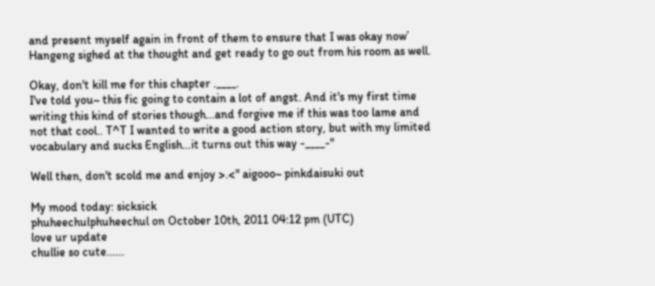and present myself again in front of them to ensure that I was okay now’ Hangeng sighed at the thought and get ready to go out from his room as well.

Okay, don't kill me for this chapter .____.
I've told you~ this fic going to contain a lot of angst. And it's my first time writing this kind of stories though...and forgive me if this was too lame and not that cool.. T^T I wanted to write a good action story, but with my limited vocabulary and sucks English...it turns out this way -____-"

Well then, don't scold me and enjoy >.<" aigooo~ pinkdaisuki out

My mood today: sicksick
phuheechulphuheechul on October 10th, 2011 04:12 pm (UTC)
love ur update
chullie so cute......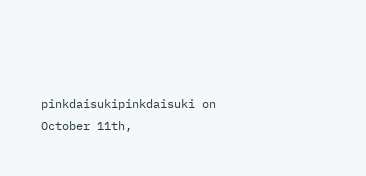pinkdaisukipinkdaisuki on October 11th,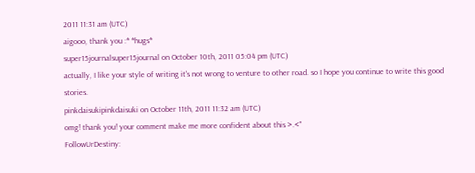2011 11:31 am (UTC)
aigooo, thank you :* *hugs*
super15journalsuper15journal on October 10th, 2011 05:04 pm (UTC)
actually, I like your style of writing it's not wrong to venture to other road. so I hope you continue to write this good stories.
pinkdaisukipinkdaisuki on October 11th, 2011 11:32 am (UTC)
omg! thank you! your comment make me more confident about this >.<"
FollowUrDestiny: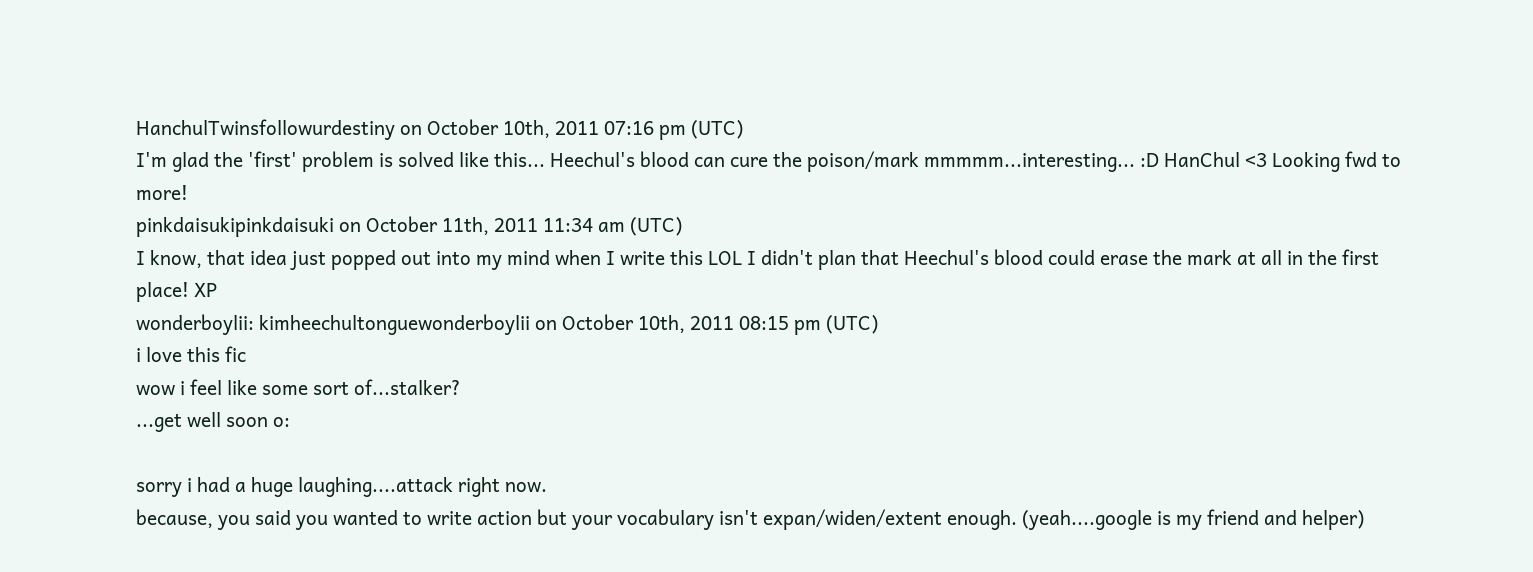HanchulTwinsfollowurdestiny on October 10th, 2011 07:16 pm (UTC)
I'm glad the 'first' problem is solved like this... Heechul's blood can cure the poison/mark mmmmm...interesting... :D HanChul <3 Looking fwd to more!
pinkdaisukipinkdaisuki on October 11th, 2011 11:34 am (UTC)
I know, that idea just popped out into my mind when I write this LOL I didn't plan that Heechul's blood could erase the mark at all in the first place! XP
wonderboylii: kimheechultonguewonderboylii on October 10th, 2011 08:15 pm (UTC)
i love this fic
wow i feel like some sort of...stalker?
...get well soon o:

sorry i had a huge laughing....attack right now.
because, you said you wanted to write action but your vocabulary isn't expan/widen/extent enough. (yeah....google is my friend and helper)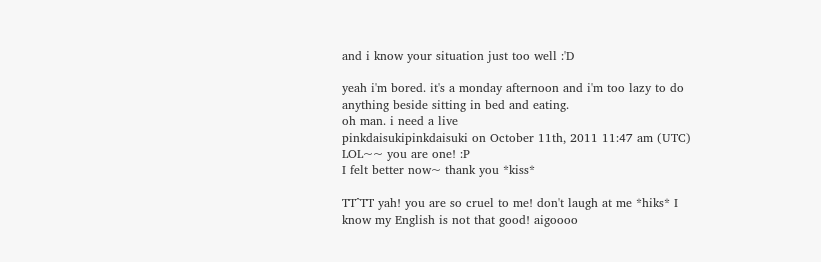and i know your situation just too well :'D

yeah i'm bored. it's a monday afternoon and i'm too lazy to do anything beside sitting in bed and eating.
oh man. i need a live
pinkdaisukipinkdaisuki on October 11th, 2011 11:47 am (UTC)
LOL~~ you are one! :P
I felt better now~ thank you *kiss*

TT^TT yah! you are so cruel to me! don't laugh at me *hiks* I know my English is not that good! aigoooo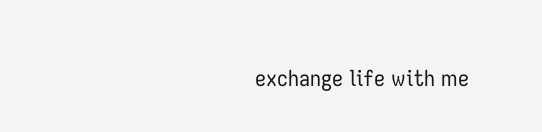exchange life with me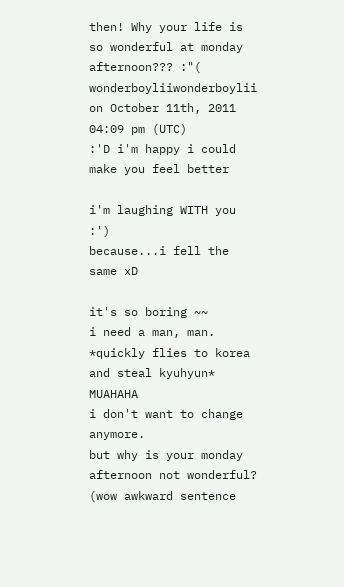then! Why your life is so wonderful at monday afternoon??? :"(
wonderboyliiwonderboylii on October 11th, 2011 04:09 pm (UTC)
:'D i'm happy i could make you feel better

i'm laughing WITH you :')
because...i fell the same xD

it's so boring ~~
i need a man, man.
*quickly flies to korea and steal kyuhyun* MUAHAHA
i don't want to change anymore.
but why is your monday afternoon not wonderful?
(wow awkward sentence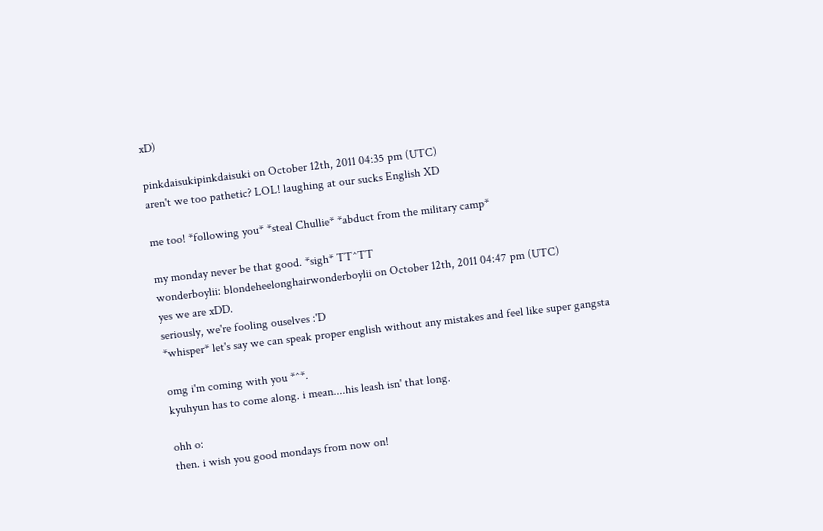xD)

pinkdaisukipinkdaisuki on October 12th, 2011 04:35 pm (UTC)
aren't we too pathetic? LOL! laughing at our sucks English XD

me too! *following you* *steal Chullie* *abduct from the military camp*

my monday never be that good. *sigh* TT^TT
wonderboylii: blondeheelonghairwonderboylii on October 12th, 2011 04:47 pm (UTC)
yes we are xDD.
seriously, we're fooling ouselves :'D
*whisper* let's say we can speak proper english without any mistakes and feel like super gangsta

omg i'm coming with you *^*.
kyuhyun has to come along. i mean....his leash isn' that long.

ohh o:
then. i wish you good mondays from now on!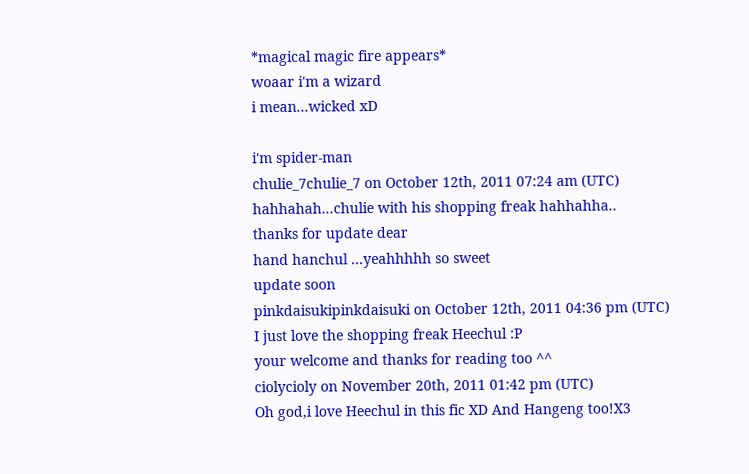*magical magic fire appears*
woaar i'm a wizard
i mean...wicked xD

i'm spider-man
chulie_7chulie_7 on October 12th, 2011 07:24 am (UTC)
hahhahah...chulie with his shopping freak hahhahha..
thanks for update dear
hand hanchul ...yeahhhhh so sweet
update soon
pinkdaisukipinkdaisuki on October 12th, 2011 04:36 pm (UTC)
I just love the shopping freak Heechul :P
your welcome and thanks for reading too ^^
ciolycioly on November 20th, 2011 01:42 pm (UTC)
Oh god,i love Heechul in this fic XD And Hangeng too!X3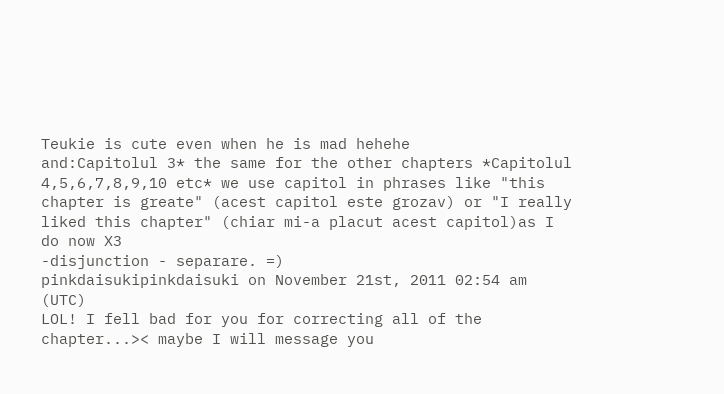Teukie is cute even when he is mad hehehe
and:Capitolul 3* the same for the other chapters *Capitolul 4,5,6,7,8,9,10 etc* we use capitol in phrases like "this chapter is greate" (acest capitol este grozav) or "I really liked this chapter" (chiar mi-a placut acest capitol)as I do now X3
-disjunction - separare. =)
pinkdaisukipinkdaisuki on November 21st, 2011 02:54 am (UTC)
LOL! I fell bad for you for correcting all of the chapter...>< maybe I will message you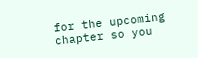for the upcoming chapter so you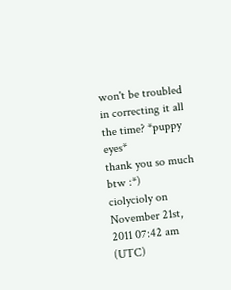won't be troubled in correcting it all the time? *puppy eyes*
thank you so much btw :*)
ciolycioly on November 21st, 2011 07:42 am (UTC)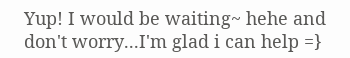Yup! I would be waiting~ hehe and don't worry...I'm glad i can help =}